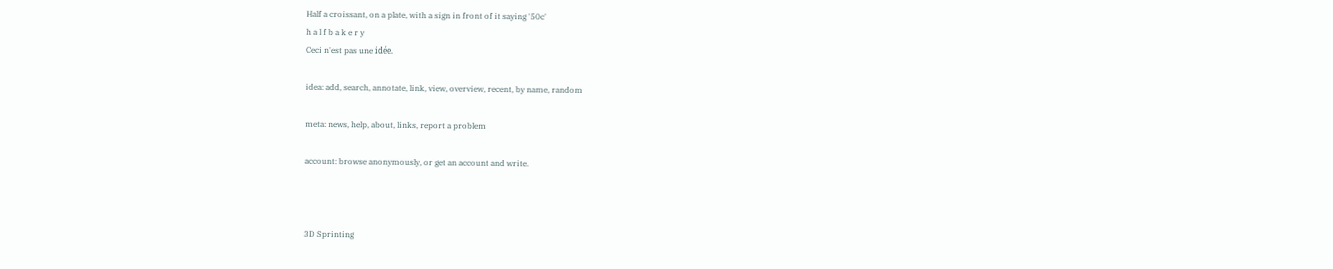Half a croissant, on a plate, with a sign in front of it saying '50c'
h a l f b a k e r y
Ceci n'est pas une idée.

idea: add, search, annotate, link, view, overview, recent, by name, random

meta: news, help, about, links, report a problem

account: browse anonymously, or get an account and write.



3D Sprinting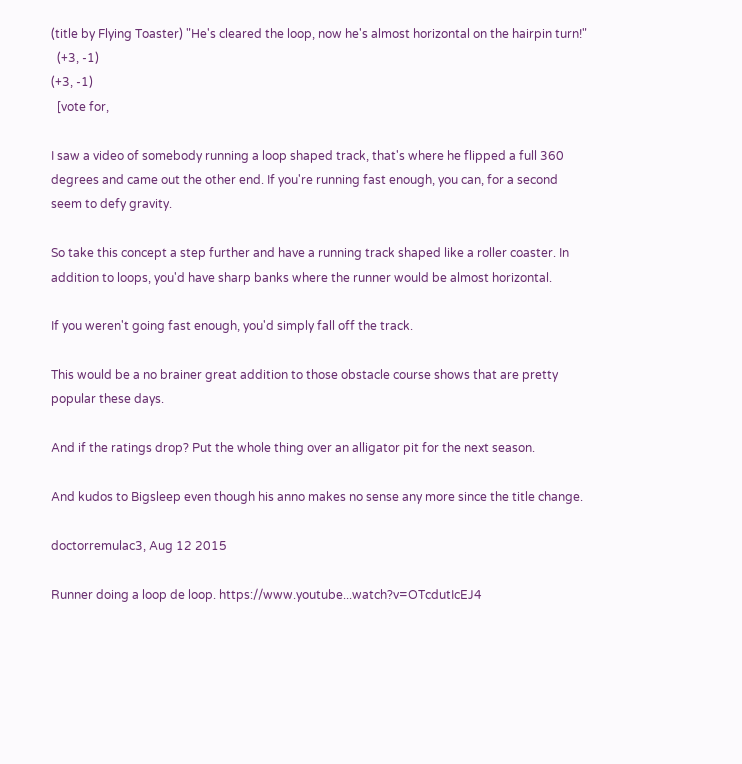(title by Flying Toaster) "He's cleared the loop, now he's almost horizontal on the hairpin turn!"
  (+3, -1)
(+3, -1)
  [vote for,

I saw a video of somebody running a loop shaped track, that's where he flipped a full 360 degrees and came out the other end. If you're running fast enough, you can, for a second seem to defy gravity.

So take this concept a step further and have a running track shaped like a roller coaster. In addition to loops, you'd have sharp banks where the runner would be almost horizontal.

If you weren't going fast enough, you'd simply fall off the track.

This would be a no brainer great addition to those obstacle course shows that are pretty popular these days.

And if the ratings drop? Put the whole thing over an alligator pit for the next season.

And kudos to Bigsleep even though his anno makes no sense any more since the title change.

doctorremulac3, Aug 12 2015

Runner doing a loop de loop. https://www.youtube...watch?v=OTcdutIcEJ4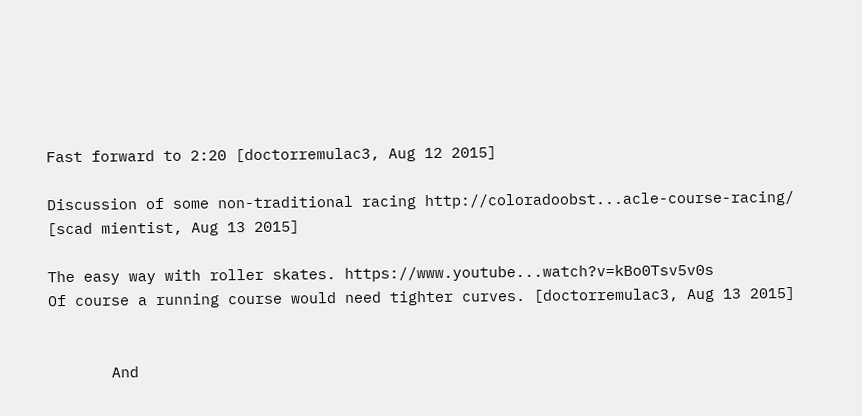Fast forward to 2:20 [doctorremulac3, Aug 12 2015]

Discussion of some non-traditional racing http://coloradoobst...acle-course-racing/
[scad mientist, Aug 13 2015]

The easy way with roller skates. https://www.youtube...watch?v=kBo0Tsv5v0s
Of course a running course would need tighter curves. [doctorremulac3, Aug 13 2015]


       And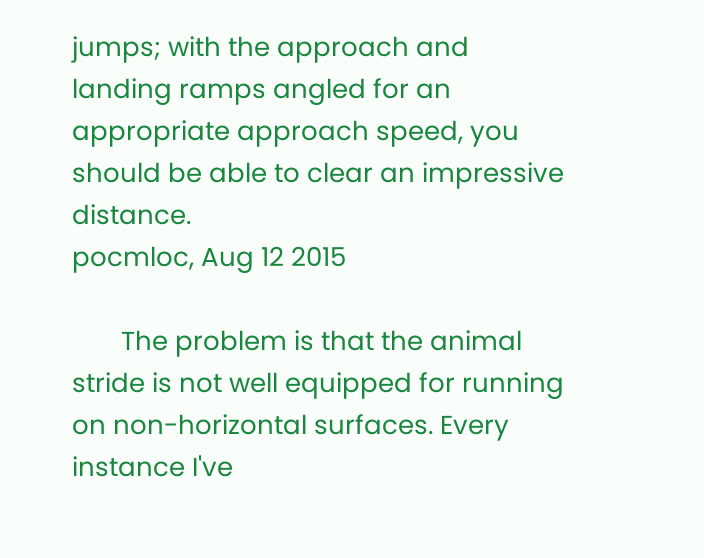jumps; with the approach and landing ramps angled for an appropriate approach speed, you should be able to clear an impressive distance.
pocmloc, Aug 12 2015

       The problem is that the animal stride is not well equipped for running on non-horizontal surfaces. Every instance I've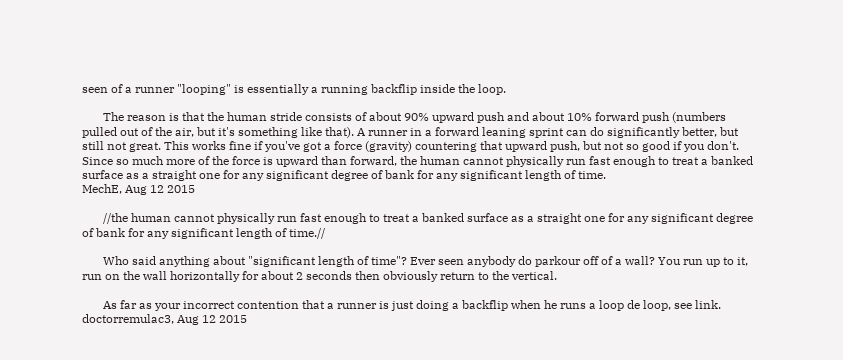seen of a runner "looping" is essentially a running backflip inside the loop.

       The reason is that the human stride consists of about 90% upward push and about 10% forward push (numbers pulled out of the air, but it's something like that). A runner in a forward leaning sprint can do significantly better, but still not great. This works fine if you've got a force (gravity) countering that upward push, but not so good if you don't. Since so much more of the force is upward than forward, the human cannot physically run fast enough to treat a banked surface as a straight one for any significant degree of bank for any significant length of time.
MechE, Aug 12 2015

       //the human cannot physically run fast enough to treat a banked surface as a straight one for any significant degree of bank for any significant length of time.//

       Who said anything about "significant length of time"? Ever seen anybody do parkour off of a wall? You run up to it, run on the wall horizontally for about 2 seconds then obviously return to the vertical.

       As far as your incorrect contention that a runner is just doing a backflip when he runs a loop de loop, see link.
doctorremulac3, Aug 12 2015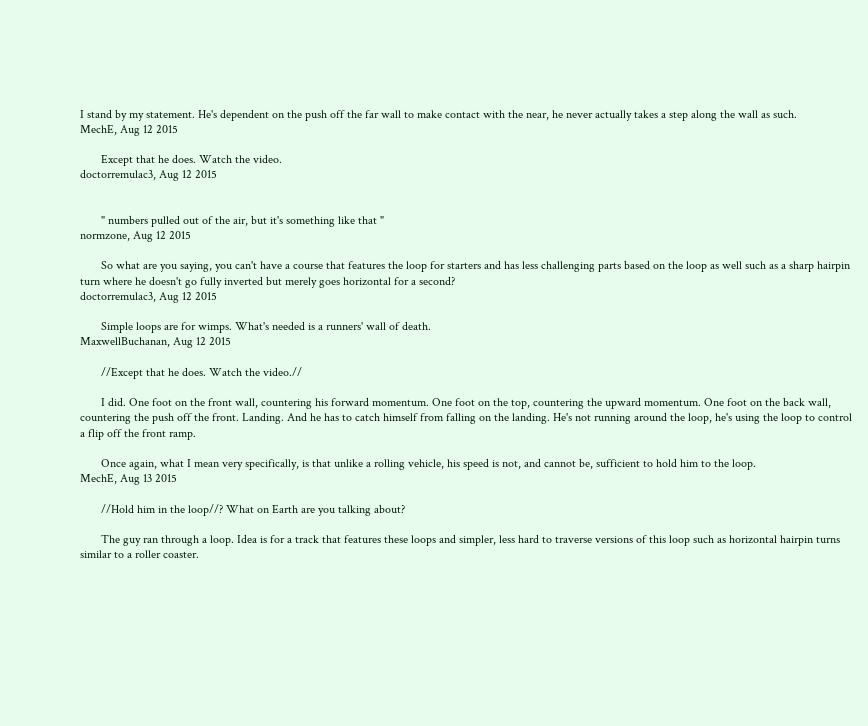I stand by my statement. He's dependent on the push off the far wall to make contact with the near, he never actually takes a step along the wall as such.
MechE, Aug 12 2015

       Except that he does. Watch the video.
doctorremulac3, Aug 12 2015


       " numbers pulled out of the air, but it's something like that "
normzone, Aug 12 2015

       So what are you saying, you can't have a course that features the loop for starters and has less challenging parts based on the loop as well such as a sharp hairpin turn where he doesn't go fully inverted but merely goes horizontal for a second?
doctorremulac3, Aug 12 2015

       Simple loops are for wimps. What's needed is a runners' wall of death.
MaxwellBuchanan, Aug 12 2015

       //Except that he does. Watch the video.//

       I did. One foot on the front wall, countering his forward momentum. One foot on the top, countering the upward momentum. One foot on the back wall, countering the push off the front. Landing. And he has to catch himself from falling on the landing. He's not running around the loop, he's using the loop to control a flip off the front ramp.

       Once again, what I mean very specifically, is that unlike a rolling vehicle, his speed is not, and cannot be, sufficient to hold him to the loop.
MechE, Aug 13 2015

       //Hold him in the loop//? What on Earth are you talking about?

       The guy ran through a loop. Idea is for a track that features these loops and simpler, less hard to traverse versions of this loop such as horizontal hairpin turns similar to a roller coaster.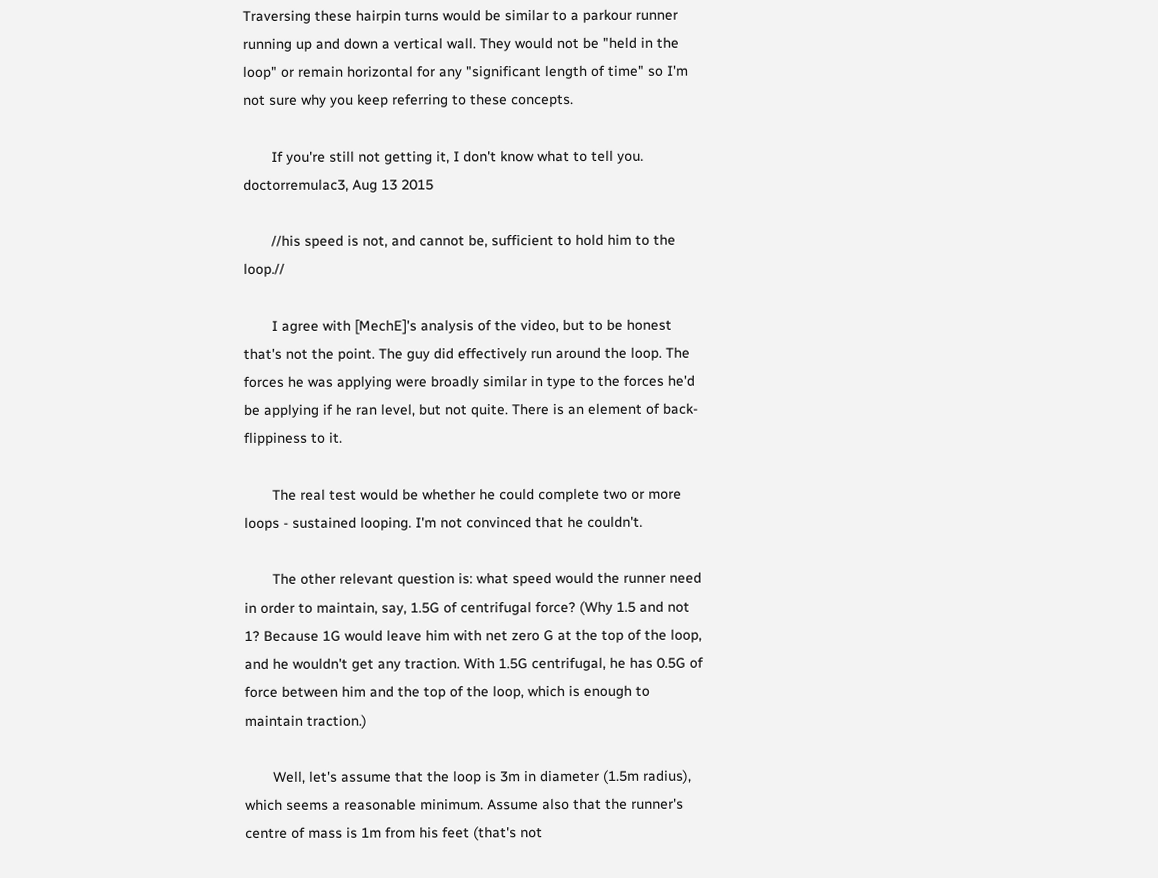Traversing these hairpin turns would be similar to a parkour runner running up and down a vertical wall. They would not be "held in the loop" or remain horizontal for any "significant length of time" so I'm not sure why you keep referring to these concepts.

       If you're still not getting it, I don't know what to tell you.
doctorremulac3, Aug 13 2015

       //his speed is not, and cannot be, sufficient to hold him to the loop.//

       I agree with [MechE]'s analysis of the video, but to be honest that's not the point. The guy did effectively run around the loop. The forces he was applying were broadly similar in type to the forces he'd be applying if he ran level, but not quite. There is an element of back-flippiness to it.

       The real test would be whether he could complete two or more loops - sustained looping. I'm not convinced that he couldn't.

       The other relevant question is: what speed would the runner need in order to maintain, say, 1.5G of centrifugal force? (Why 1.5 and not 1? Because 1G would leave him with net zero G at the top of the loop, and he wouldn't get any traction. With 1.5G centrifugal, he has 0.5G of force between him and the top of the loop, which is enough to maintain traction.)

       Well, let's assume that the loop is 3m in diameter (1.5m radius), which seems a reasonable minimum. Assume also that the runner's centre of mass is 1m from his feet (that's not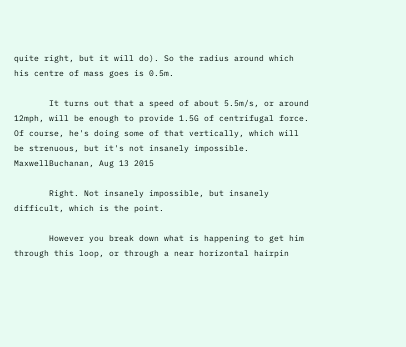quite right, but it will do). So the radius around which his centre of mass goes is 0.5m.

       It turns out that a speed of about 5.5m/s, or around 12mph, will be enough to provide 1.5G of centrifugal force. Of course, he's doing some of that vertically, which will be strenuous, but it's not insanely impossible.
MaxwellBuchanan, Aug 13 2015

       Right. Not insanely impossible, but insanely difficult, which is the point.

       However you break down what is happening to get him through this loop, or through a near horizontal hairpin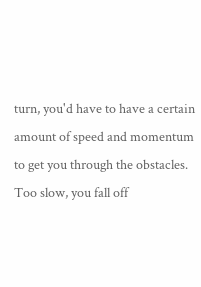turn, you'd have to have a certain amount of speed and momentum to get you through the obstacles. Too slow, you fall off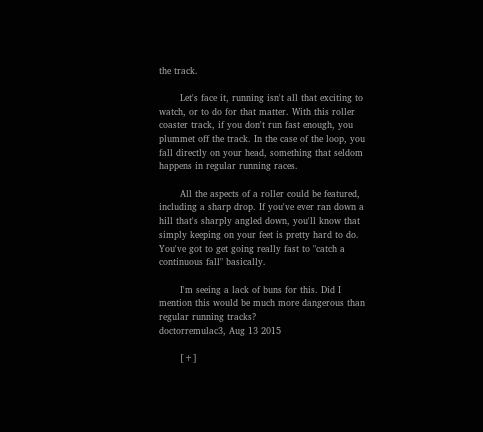the track.

       Let's face it, running isn't all that exciting to watch, or to do for that matter. With this roller coaster track, if you don't run fast enough, you plummet off the track. In the case of the loop, you fall directly on your head, something that seldom happens in regular running races.

       All the aspects of a roller could be featured, including a sharp drop. If you've ever ran down a hill that's sharply angled down, you'll know that simply keeping on your feet is pretty hard to do. You've got to get going really fast to "catch a continuous fall" basically.

       I'm seeing a lack of buns for this. Did I mention this would be much more dangerous than regular running tracks?
doctorremulac3, Aug 13 2015

       [+]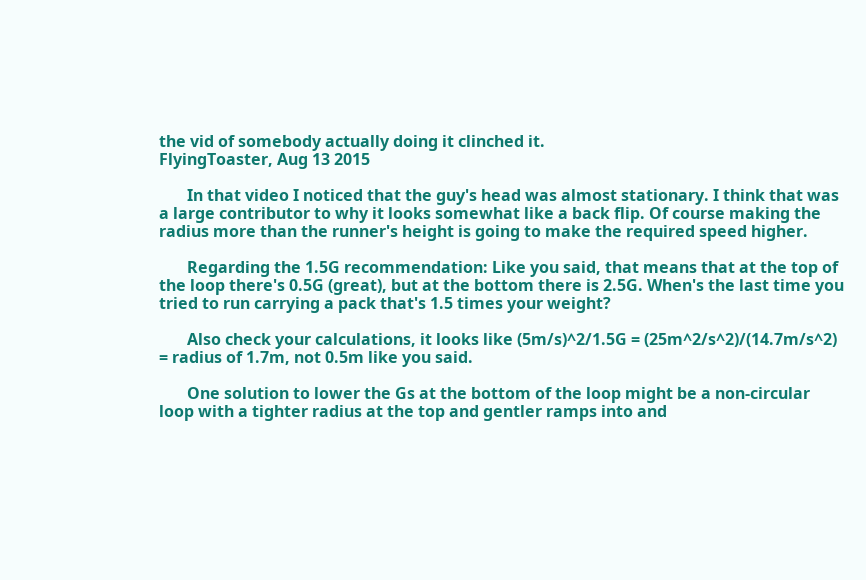the vid of somebody actually doing it clinched it.
FlyingToaster, Aug 13 2015

       In that video I noticed that the guy's head was almost stationary. I think that was a large contributor to why it looks somewhat like a back flip. Of course making the radius more than the runner's height is going to make the required speed higher.

       Regarding the 1.5G recommendation: Like you said, that means that at the top of the loop there's 0.5G (great), but at the bottom there is 2.5G. When's the last time you tried to run carrying a pack that's 1.5 times your weight?

       Also check your calculations, it looks like (5m/s)^2/1.5G = (25m^2/s^2)/(14.7m/s^2) = radius of 1.7m, not 0.5m like you said.

       One solution to lower the Gs at the bottom of the loop might be a non-circular loop with a tighter radius at the top and gentler ramps into and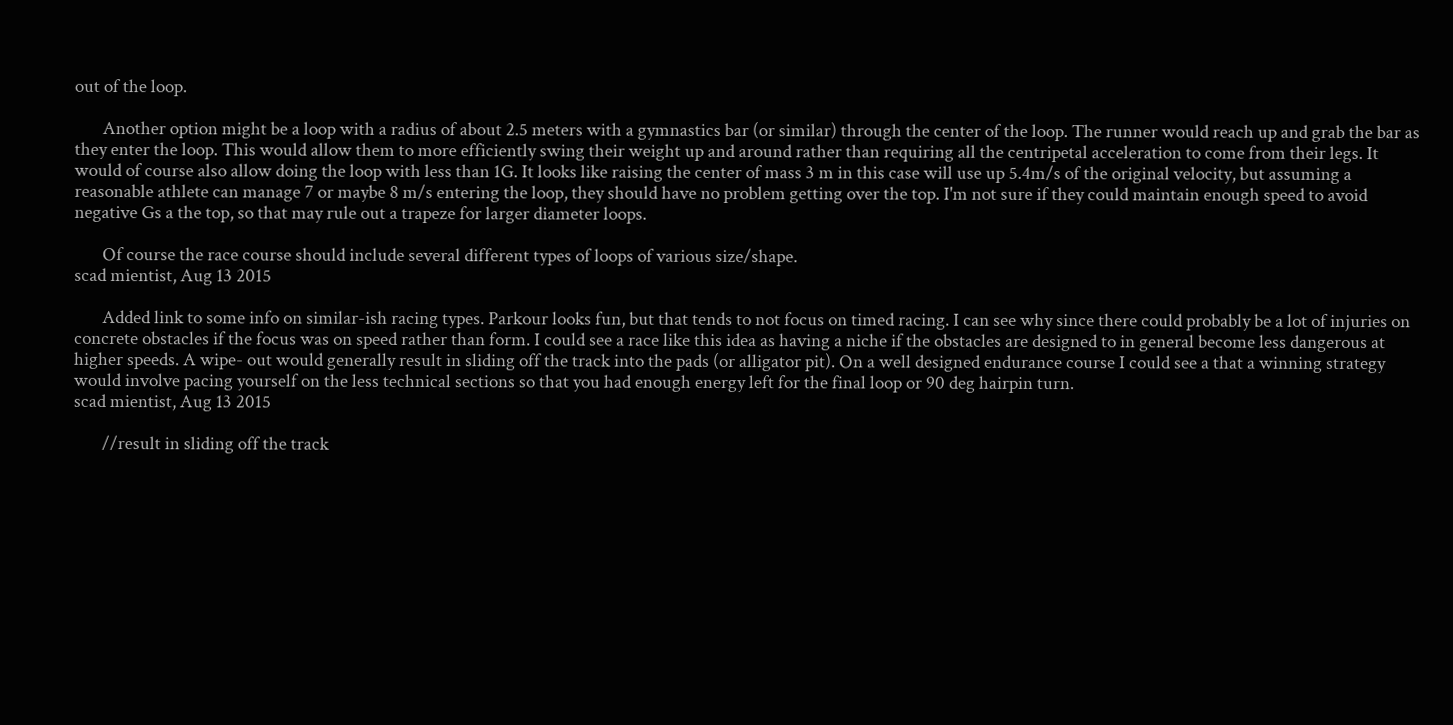out of the loop.

       Another option might be a loop with a radius of about 2.5 meters with a gymnastics bar (or similar) through the center of the loop. The runner would reach up and grab the bar as they enter the loop. This would allow them to more efficiently swing their weight up and around rather than requiring all the centripetal acceleration to come from their legs. It would of course also allow doing the loop with less than 1G. It looks like raising the center of mass 3 m in this case will use up 5.4m/s of the original velocity, but assuming a reasonable athlete can manage 7 or maybe 8 m/s entering the loop, they should have no problem getting over the top. I'm not sure if they could maintain enough speed to avoid negative Gs a the top, so that may rule out a trapeze for larger diameter loops.

       Of course the race course should include several different types of loops of various size/shape.
scad mientist, Aug 13 2015

       Added link to some info on similar-ish racing types. Parkour looks fun, but that tends to not focus on timed racing. I can see why since there could probably be a lot of injuries on concrete obstacles if the focus was on speed rather than form. I could see a race like this idea as having a niche if the obstacles are designed to in general become less dangerous at higher speeds. A wipe- out would generally result in sliding off the track into the pads (or alligator pit). On a well designed endurance course I could see a that a winning strategy would involve pacing yourself on the less technical sections so that you had enough energy left for the final loop or 90 deg hairpin turn.
scad mientist, Aug 13 2015

       //result in sliding off the track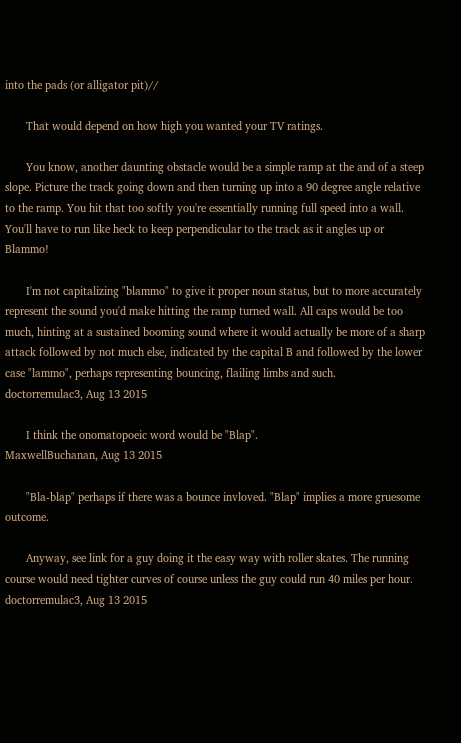into the pads (or alligator pit)//

       That would depend on how high you wanted your TV ratings.

       You know, another daunting obstacle would be a simple ramp at the and of a steep slope. Picture the track going down and then turning up into a 90 degree angle relative to the ramp. You hit that too softly you're essentially running full speed into a wall. You'll have to run like heck to keep perpendicular to the track as it angles up or Blammo!

       I'm not capitalizing "blammo" to give it proper noun status, but to more accurately represent the sound you'd make hitting the ramp turned wall. All caps would be too much, hinting at a sustained booming sound where it would actually be more of a sharp attack followed by not much else, indicated by the capital B and followed by the lower case "lammo", perhaps representing bouncing, flailing limbs and such.
doctorremulac3, Aug 13 2015

       I think the onomatopoeic word would be "Blap".
MaxwellBuchanan, Aug 13 2015

       "Bla-blap" perhaps if there was a bounce invloved. "Blap" implies a more gruesome outcome.

       Anyway, see link for a guy doing it the easy way with roller skates. The running course would need tighter curves of course unless the guy could run 40 miles per hour.
doctorremulac3, Aug 13 2015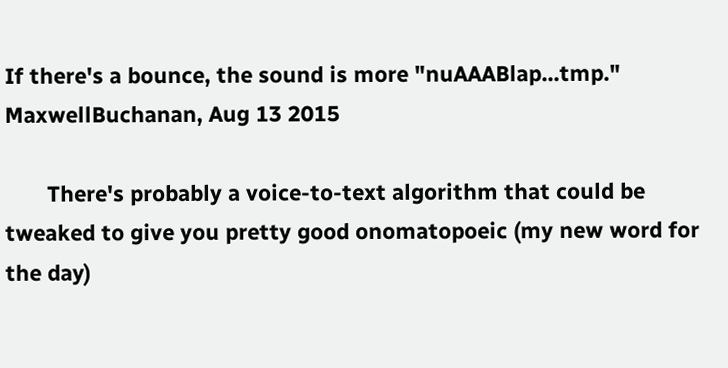If there's a bounce, the sound is more "nuAAABlap...tmp."
MaxwellBuchanan, Aug 13 2015

       There's probably a voice-to-text algorithm that could be tweaked to give you pretty good onomatopoeic (my new word for the day)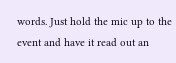words. Just hold the mic up to the event and have it read out an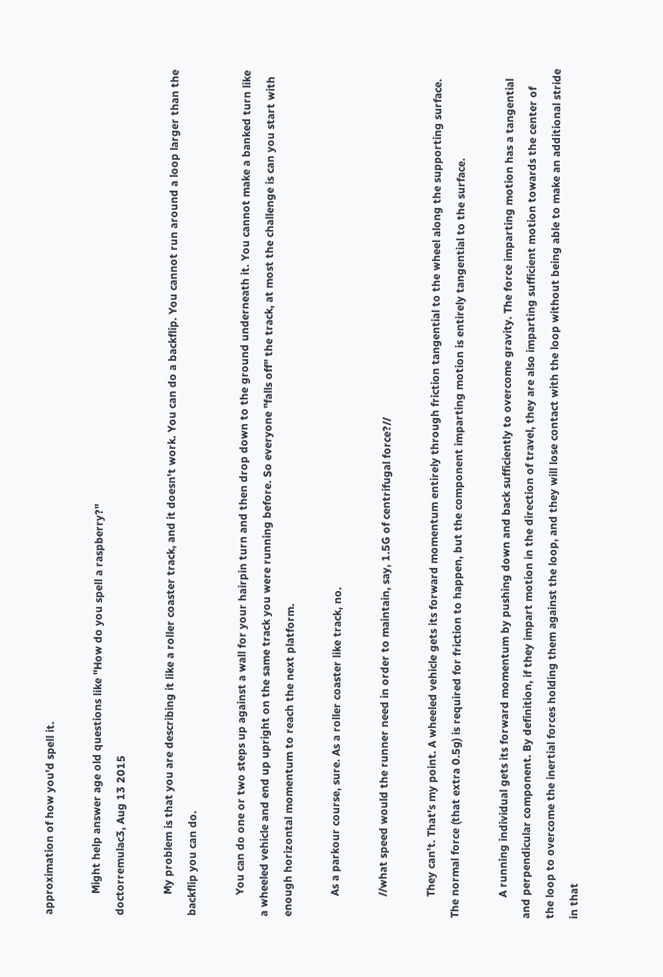approximation of how you'd spell it.

       Might help answer age old questions like "How do you spell a raspberry?"
doctorremulac3, Aug 13 2015

       My problem is that you are describing it like a roller coaster track, and it doesn't work. You can do a backflip. You cannot run around a loop larger than the backflip you can do.

       You can do one or two steps up against a wall for your hairpin turn and then drop down to the ground underneath it. You cannot make a banked turn like a wheeled vehicle and end up upright on the same track you were running before. So everyone "falls off" the track, at most the challenge is can you start with enough horizontal momentum to reach the next platform.

       As a parkour course, sure. As a roller coaster like track, no.

       //what speed would the runner need in order to maintain, say, 1.5G of centrifugal force?//

       They can't. That's my point. A wheeled vehicle gets its forward momentum entirely through friction tangential to the wheel along the supporting surface. The normal force (that extra 0.5g) is required for friction to happen, but the component imparting motion is entirely tangential to the surface.

       A running individual gets its forward momentum by pushing down and back sufficiently to overcome gravity. The force imparting motion has a tangential and perpendicular component. By definition, if they impart motion in the direction of travel, they are also imparting sufficient motion towards the center of the loop to overcome the inertial forces holding them against the loop, and they will lose contact with the loop without being able to make an additional stride in that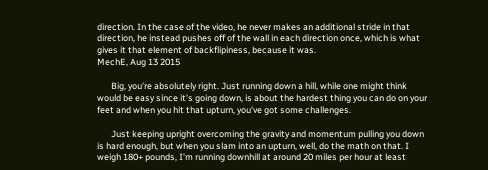direction. In the case of the video, he never makes an additional stride in that direction, he instead pushes off of the wall in each direction once, which is what gives it that element of backflipiness, because it was.
MechE, Aug 13 2015

       Big, you're absolutely right. Just running down a hill, while one might think would be easy since it's going down, is about the hardest thing you can do on your feet and when you hit that upturn, you've got some challenges.

       Just keeping upright overcoming the gravity and momentum pulling you down is hard enough, but when you slam into an upturn, well, do the math on that. I weigh 180+ pounds, I'm running downhill at around 20 miles per hour at least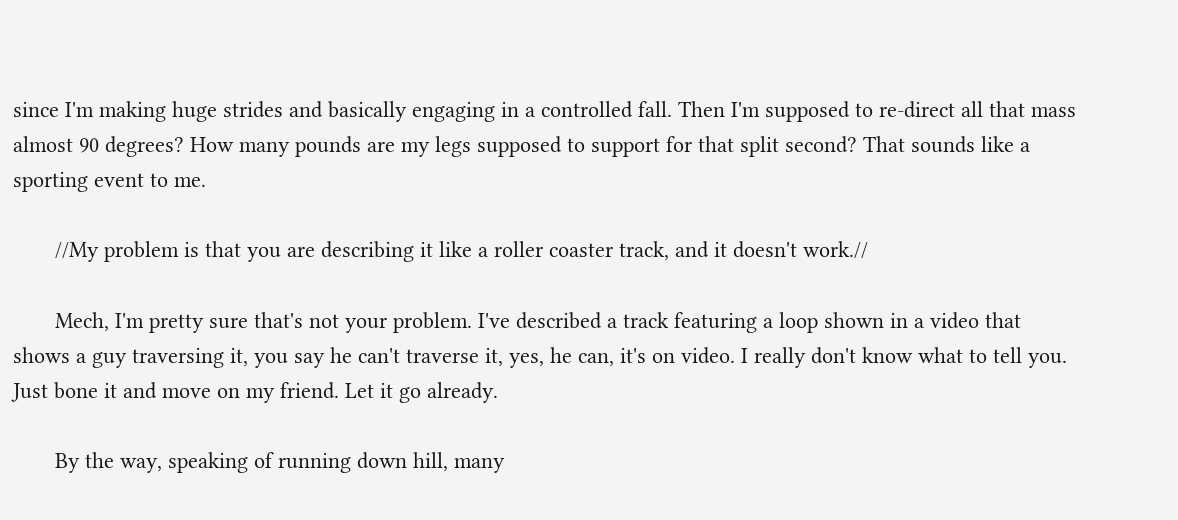since I'm making huge strides and basically engaging in a controlled fall. Then I'm supposed to re-direct all that mass almost 90 degrees? How many pounds are my legs supposed to support for that split second? That sounds like a sporting event to me.

       //My problem is that you are describing it like a roller coaster track, and it doesn't work.//

       Mech, I'm pretty sure that's not your problem. I've described a track featuring a loop shown in a video that shows a guy traversing it, you say he can't traverse it, yes, he can, it's on video. I really don't know what to tell you. Just bone it and move on my friend. Let it go already.

       By the way, speaking of running down hill, many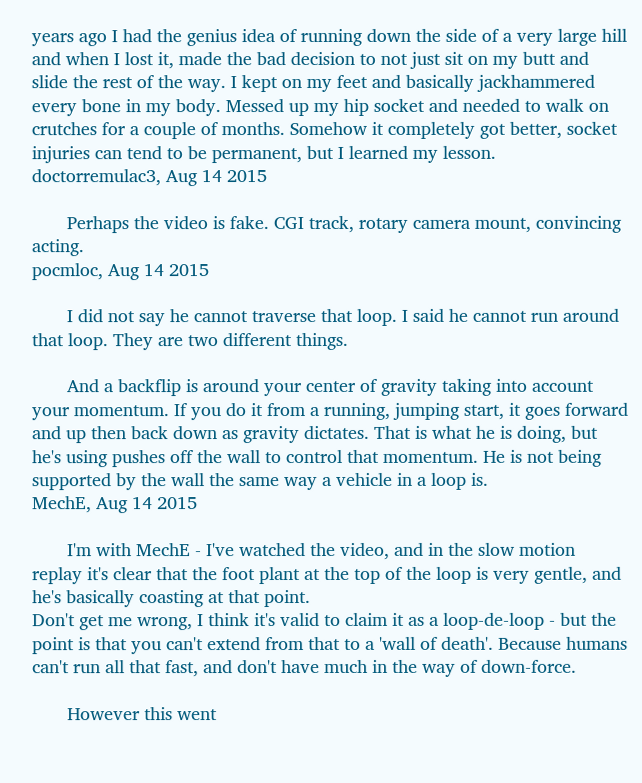years ago I had the genius idea of running down the side of a very large hill and when I lost it, made the bad decision to not just sit on my butt and slide the rest of the way. I kept on my feet and basically jackhammered every bone in my body. Messed up my hip socket and needed to walk on crutches for a couple of months. Somehow it completely got better, socket injuries can tend to be permanent, but I learned my lesson.
doctorremulac3, Aug 14 2015

       Perhaps the video is fake. CGI track, rotary camera mount, convincing acting.
pocmloc, Aug 14 2015

       I did not say he cannot traverse that loop. I said he cannot run around that loop. They are two different things.

       And a backflip is around your center of gravity taking into account your momentum. If you do it from a running, jumping start, it goes forward and up then back down as gravity dictates. That is what he is doing, but he's using pushes off the wall to control that momentum. He is not being supported by the wall the same way a vehicle in a loop is.
MechE, Aug 14 2015

       I'm with MechE - I've watched the video, and in the slow motion replay it's clear that the foot plant at the top of the loop is very gentle, and he's basically coasting at that point.
Don't get me wrong, I think it's valid to claim it as a loop-de-loop - but the point is that you can't extend from that to a 'wall of death'. Because humans can't run all that fast, and don't have much in the way of down-force.

       However this went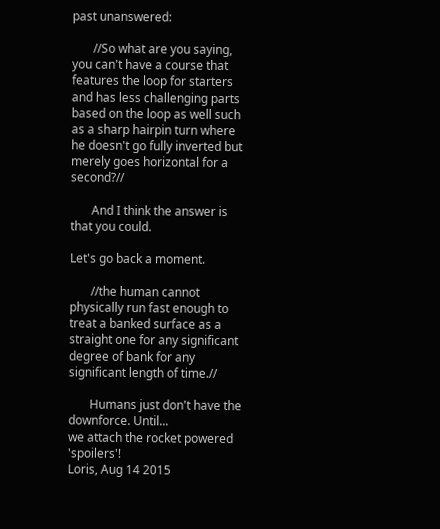past unanswered:

       //So what are you saying, you can't have a course that features the loop for starters and has less challenging parts based on the loop as well such as a sharp hairpin turn where he doesn't go fully inverted but merely goes horizontal for a second?//

       And I think the answer is that you could.

Let's go back a moment.

       //the human cannot physically run fast enough to treat a banked surface as a straight one for any significant degree of bank for any significant length of time.//

       Humans just don't have the downforce. Until...
we attach the rocket powered 'spoilers'!
Loris, Aug 14 2015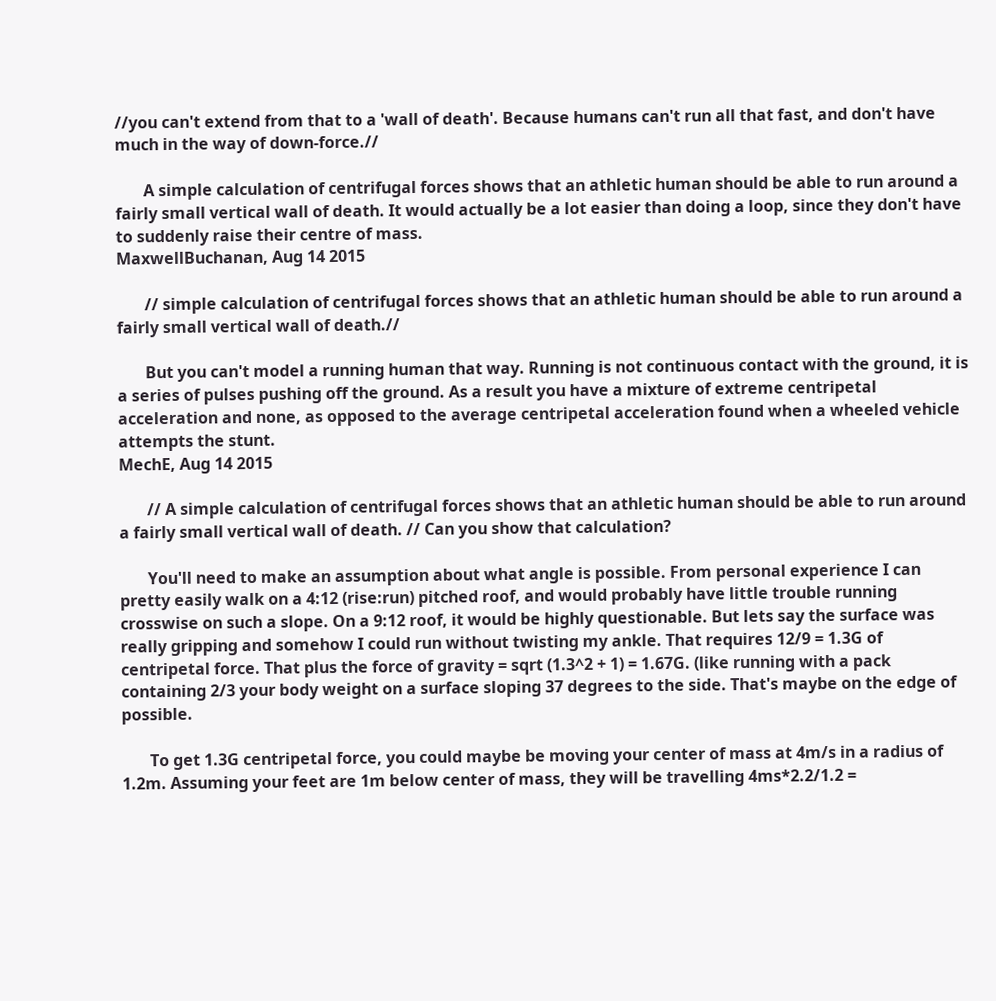//you can't extend from that to a 'wall of death'. Because humans can't run all that fast, and don't have much in the way of down-force.//

       A simple calculation of centrifugal forces shows that an athletic human should be able to run around a fairly small vertical wall of death. It would actually be a lot easier than doing a loop, since they don't have to suddenly raise their centre of mass.
MaxwellBuchanan, Aug 14 2015

       // simple calculation of centrifugal forces shows that an athletic human should be able to run around a fairly small vertical wall of death.//

       But you can't model a running human that way. Running is not continuous contact with the ground, it is a series of pulses pushing off the ground. As a result you have a mixture of extreme centripetal acceleration and none, as opposed to the average centripetal acceleration found when a wheeled vehicle attempts the stunt.
MechE, Aug 14 2015

       // A simple calculation of centrifugal forces shows that an athletic human should be able to run around a fairly small vertical wall of death. // Can you show that calculation?

       You'll need to make an assumption about what angle is possible. From personal experience I can pretty easily walk on a 4:12 (rise:run) pitched roof, and would probably have little trouble running crosswise on such a slope. On a 9:12 roof, it would be highly questionable. But lets say the surface was really gripping and somehow I could run without twisting my ankle. That requires 12/9 = 1.3G of centripetal force. That plus the force of gravity = sqrt (1.3^2 + 1) = 1.67G. (like running with a pack containing 2/3 your body weight on a surface sloping 37 degrees to the side. That's maybe on the edge of possible.

       To get 1.3G centripetal force, you could maybe be moving your center of mass at 4m/s in a radius of 1.2m. Assuming your feet are 1m below center of mass, they will be travelling 4ms*2.2/1.2 =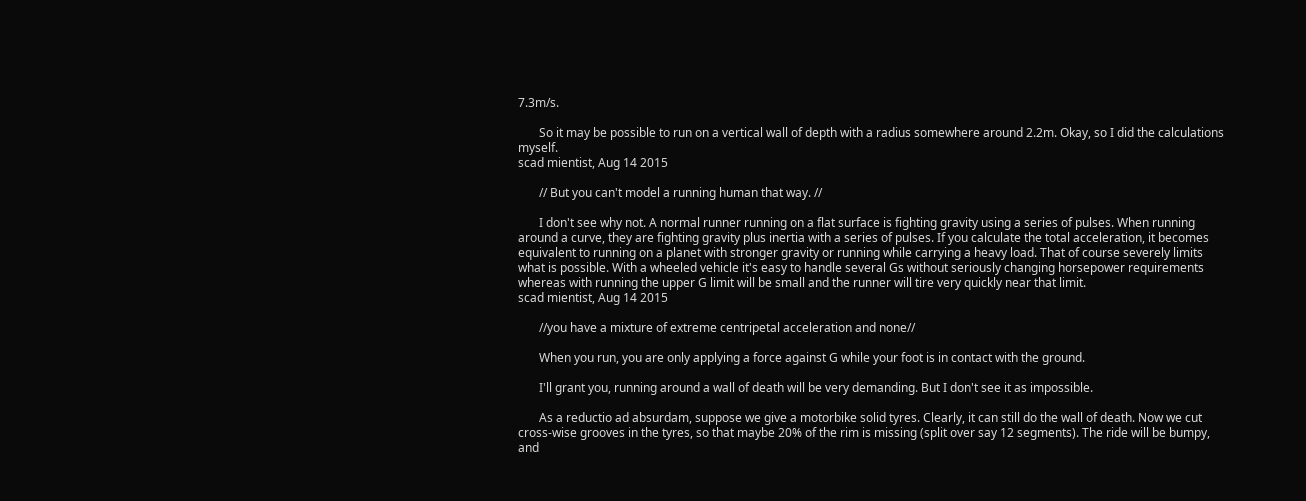7.3m/s.

       So it may be possible to run on a vertical wall of depth with a radius somewhere around 2.2m. Okay, so I did the calculations myself.
scad mientist, Aug 14 2015

       // But you can't model a running human that way. //

       I don't see why not. A normal runner running on a flat surface is fighting gravity using a series of pulses. When running around a curve, they are fighting gravity plus inertia with a series of pulses. If you calculate the total acceleration, it becomes equivalent to running on a planet with stronger gravity or running while carrying a heavy load. That of course severely limits what is possible. With a wheeled vehicle it's easy to handle several Gs without seriously changing horsepower requirements whereas with running the upper G limit will be small and the runner will tire very quickly near that limit.
scad mientist, Aug 14 2015

       //you have a mixture of extreme centripetal acceleration and none//

       When you run, you are only applying a force against G while your foot is in contact with the ground.

       I'll grant you, running around a wall of death will be very demanding. But I don't see it as impossible.

       As a reductio ad absurdam, suppose we give a motorbike solid tyres. Clearly, it can still do the wall of death. Now we cut cross-wise grooves in the tyres, so that maybe 20% of the rim is missing (split over say 12 segments). The ride will be bumpy, and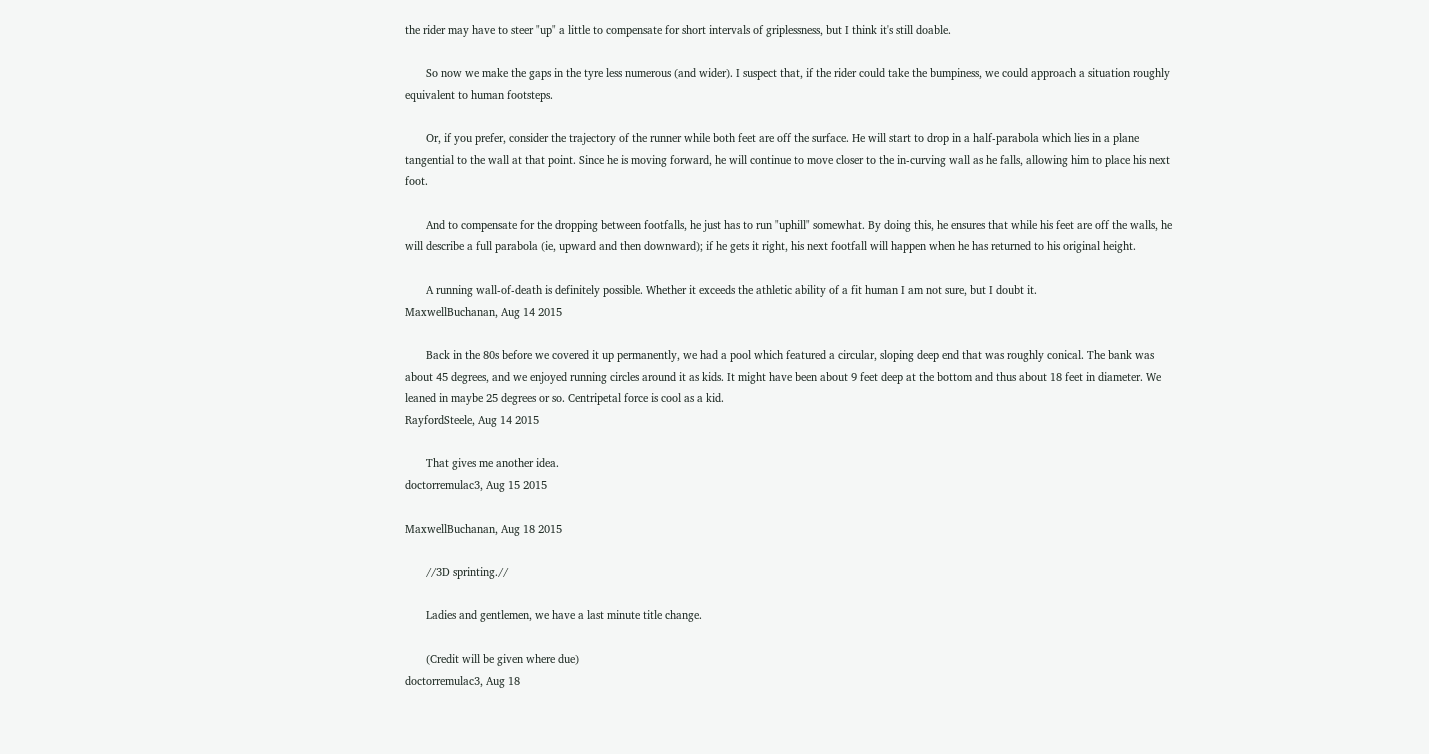the rider may have to steer "up" a little to compensate for short intervals of griplessness, but I think it's still doable.

       So now we make the gaps in the tyre less numerous (and wider). I suspect that, if the rider could take the bumpiness, we could approach a situation roughly equivalent to human footsteps.

       Or, if you prefer, consider the trajectory of the runner while both feet are off the surface. He will start to drop in a half-parabola which lies in a plane tangential to the wall at that point. Since he is moving forward, he will continue to move closer to the in-curving wall as he falls, allowing him to place his next foot.

       And to compensate for the dropping between footfalls, he just has to run "uphill" somewhat. By doing this, he ensures that while his feet are off the walls, he will describe a full parabola (ie, upward and then downward); if he gets it right, his next footfall will happen when he has returned to his original height.

       A running wall-of-death is definitely possible. Whether it exceeds the athletic ability of a fit human I am not sure, but I doubt it.
MaxwellBuchanan, Aug 14 2015

       Back in the 80s before we covered it up permanently, we had a pool which featured a circular, sloping deep end that was roughly conical. The bank was about 45 degrees, and we enjoyed running circles around it as kids. It might have been about 9 feet deep at the bottom and thus about 18 feet in diameter. We leaned in maybe 25 degrees or so. Centripetal force is cool as a kid.
RayfordSteele, Aug 14 2015

       That gives me another idea.
doctorremulac3, Aug 15 2015

MaxwellBuchanan, Aug 18 2015

       //3D sprinting.//

       Ladies and gentlemen, we have a last minute title change.

       (Credit will be given where due)
doctorremulac3, Aug 18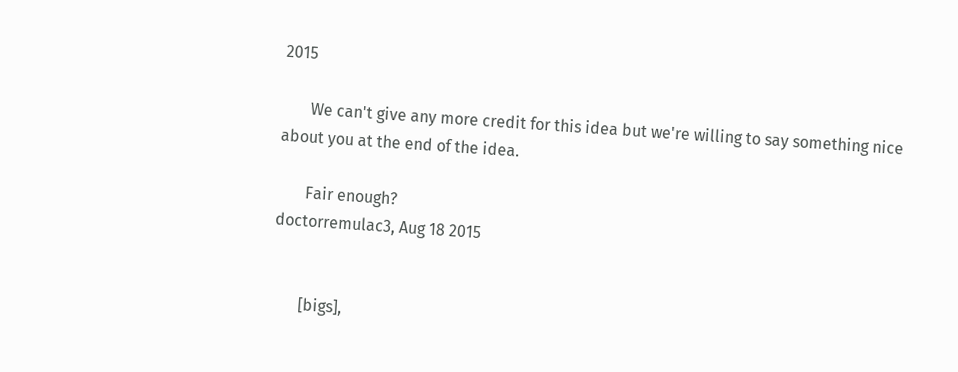2015

       We can't give any more credit for this idea but we're willing to say something nice about you at the end of the idea.

       Fair enough?
doctorremulac3, Aug 18 2015


       [bigs],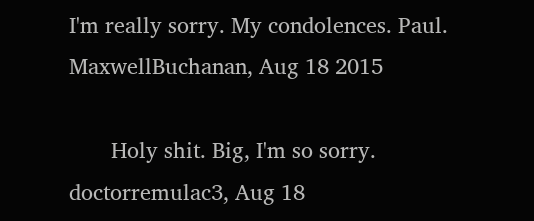I'm really sorry. My condolences. Paul.
MaxwellBuchanan, Aug 18 2015

       Holy shit. Big, I'm so sorry.
doctorremulac3, Aug 18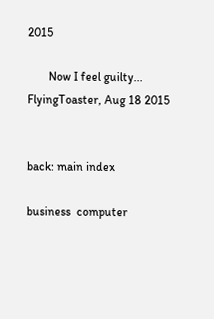2015

       Now I feel guilty...
FlyingToaster, Aug 18 2015


back: main index

business  computer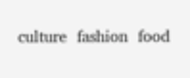culture  fashion  food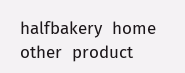halfbakery  home  other  product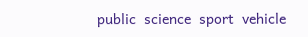public  science  sport  vehicle